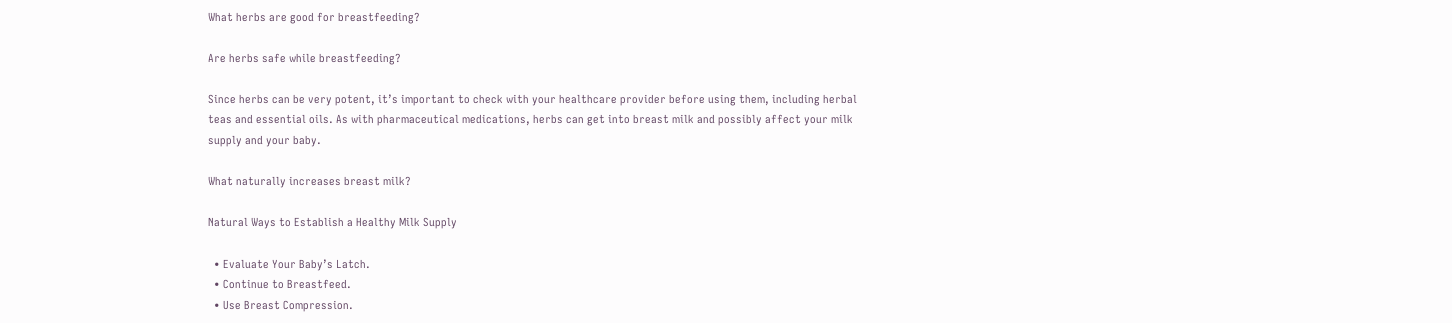What herbs are good for breastfeeding?

Are herbs safe while breastfeeding?

Since herbs can be very potent, it’s important to check with your healthcare provider before using them, including herbal teas and essential oils. As with pharmaceutical medications, herbs can get into breast milk and possibly affect your milk supply and your baby.

What naturally increases breast milk?

Natural Ways to Establish a Healthy Milk Supply

  • Evaluate Your Baby’s Latch.
  • Continue to Breastfeed.
  • Use Breast Compression.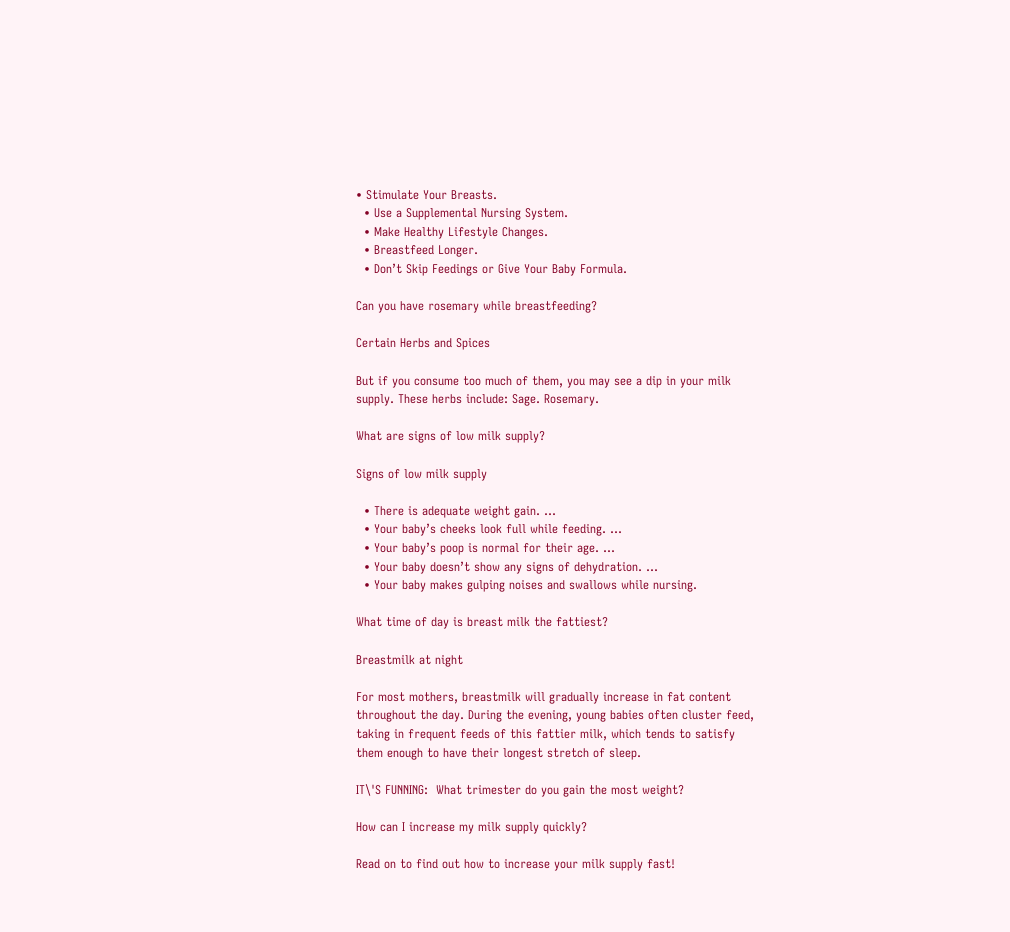• Stimulate Your Breasts.
  • Use a Supplemental Nursing System.
  • Make Healthy Lifestyle Changes.
  • Breastfeed Longer.
  • Don’t Skip Feedings or Give Your Baby Formula.

Can you have rosemary while breastfeeding?

Certain Herbs and Spices

But if you consume too much of them, you may see a dip in your milk supply. These herbs include: Sage. Rosemary.

What are signs of low milk supply?

Signs of low milk supply

  • There is adequate weight gain. …
  • Your baby’s cheeks look full while feeding. …
  • Your baby’s poop is normal for their age. …
  • Your baby doesn’t show any signs of dehydration. …
  • Your baby makes gulping noises and swallows while nursing.

What time of day is breast milk the fattiest?

Breastmilk at night

For most mothers, breastmilk will gradually increase in fat content throughout the day. During the evening, young babies often cluster feed, taking in frequent feeds of this fattier milk, which tends to satisfy them enough to have their longest stretch of sleep.

IT\'S FUNNING:  What trimester do you gain the most weight?

How can I increase my milk supply quickly?

Read on to find out how to increase your milk supply fast!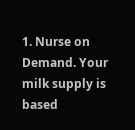1. Nurse on Demand. Your milk supply is based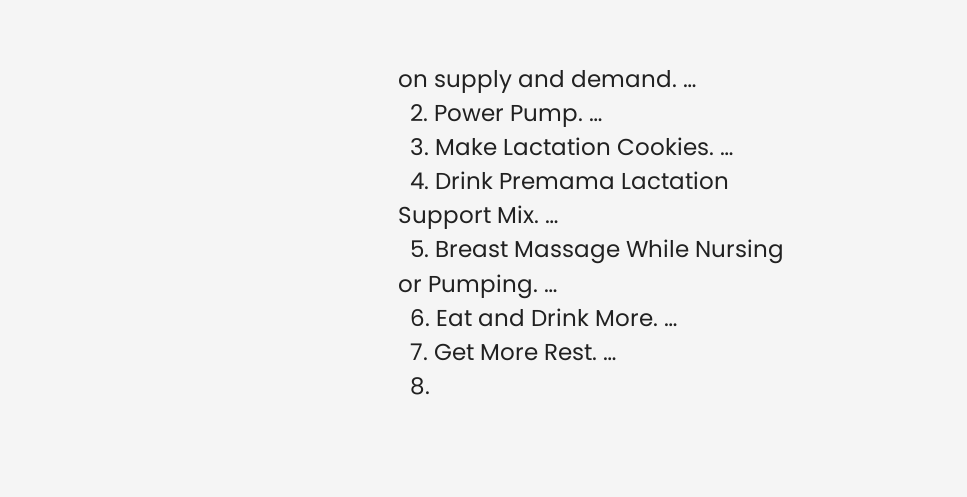on supply and demand. …
  2. Power Pump. …
  3. Make Lactation Cookies. …
  4. Drink Premama Lactation Support Mix. …
  5. Breast Massage While Nursing or Pumping. …
  6. Eat and Drink More. …
  7. Get More Rest. …
  8.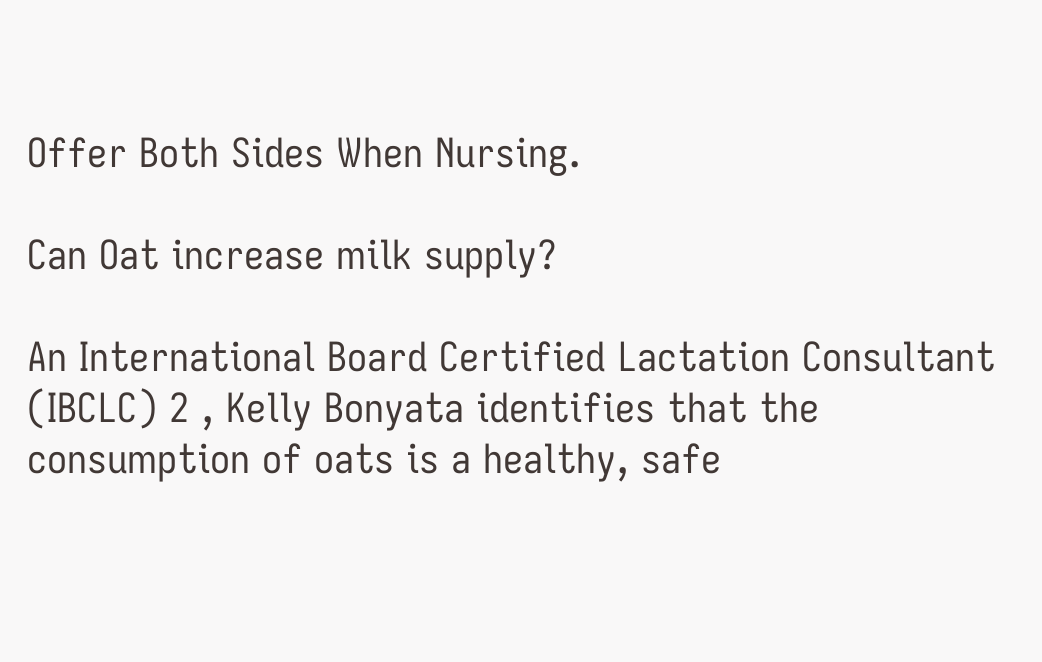Offer Both Sides When Nursing.

Can Oat increase milk supply?

An International Board Certified Lactation Consultant (IBCLC) 2 , Kelly Bonyata identifies that the consumption of oats is a healthy, safe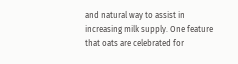and natural way to assist in increasing milk supply. One feature that oats are celebrated for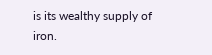is its wealthy supply of iron.